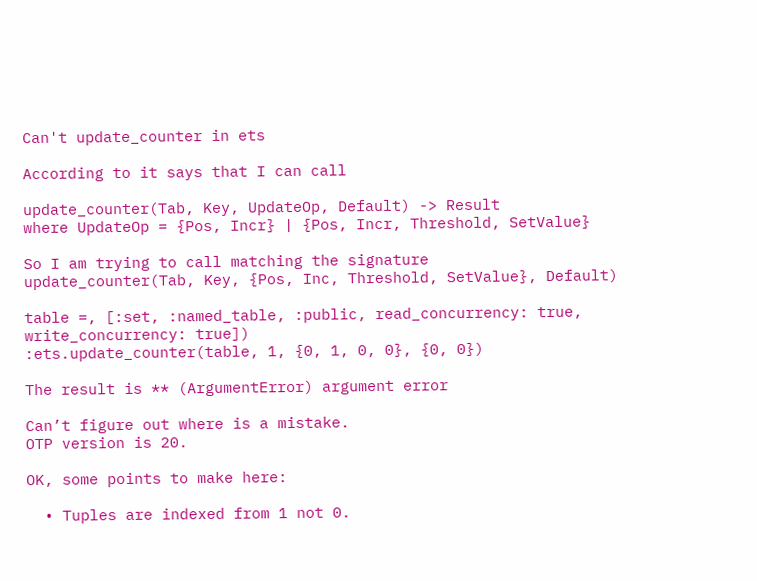Can't update_counter in ets

According to it says that I can call

update_counter(Tab, Key, UpdateOp, Default) -> Result
where UpdateOp = {Pos, Incr} | {Pos, Incr, Threshold, SetValue}

So I am trying to call matching the signature
update_counter(Tab, Key, {Pos, Inc, Threshold, SetValue}, Default)

table =, [:set, :named_table, :public, read_concurrency: true, write_concurrency: true])
:ets.update_counter(table, 1, {0, 1, 0, 0}, {0, 0})

The result is ** (ArgumentError) argument error

Can’t figure out where is a mistake.
OTP version is 20.

OK, some points to make here:

  • Tuples are indexed from 1 not 0.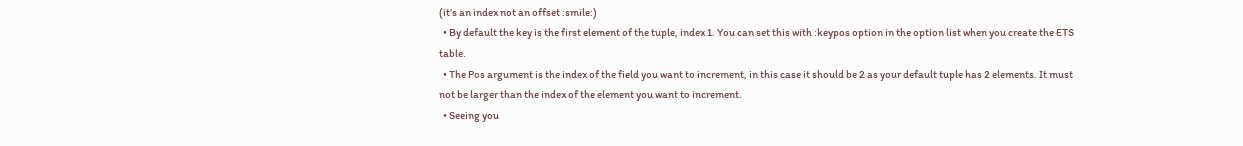(it’s an index not an offset :smile:)
  • By default the key is the first element of the tuple, index 1. You can set this with :keypos option in the option list when you create the ETS table.
  • The Pos argument is the index of the field you want to increment, in this case it should be 2 as your default tuple has 2 elements. It must not be larger than the index of the element you want to increment.
  • Seeing you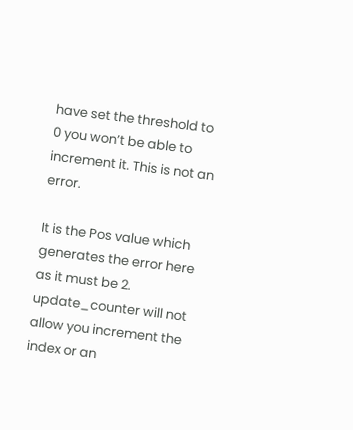have set the threshold to 0 you won’t be able to increment it. This is not an error.

It is the Pos value which generates the error here as it must be 2. update_counter will not allow you increment the index or an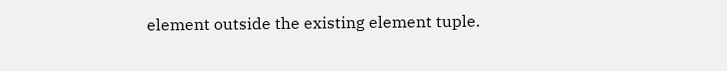element outside the existing element tuple.